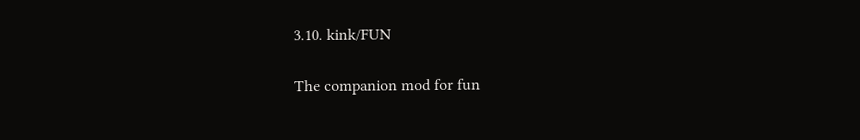3.10. kink/FUN

The companion mod for fun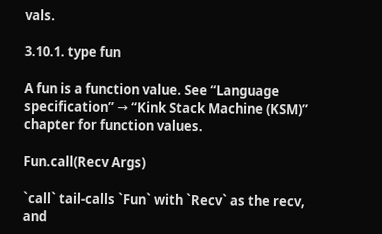vals.

3.10.1. type fun

A fun is a function value. See “Language specification” → “Kink Stack Machine (KSM)” chapter for function values.

Fun.call(Recv Args)

`call` tail-calls `Fun` with `Recv` as the recv, and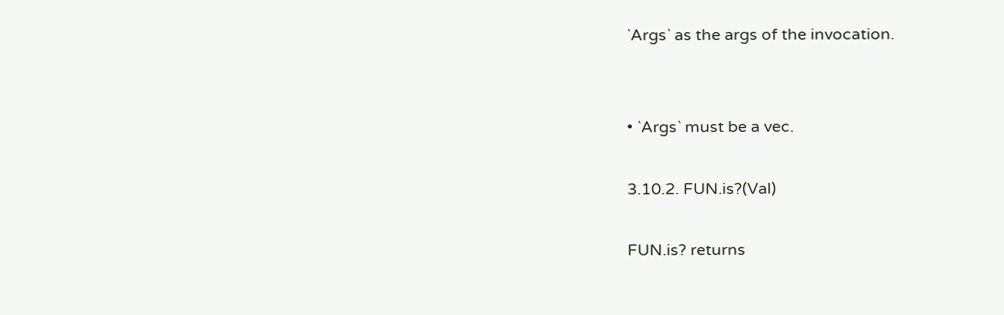`Args` as the args of the invocation.


• `Args` must be a vec.

3.10.2. FUN.is?(Val)

FUN.is? returns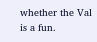whether the Val is a fun.